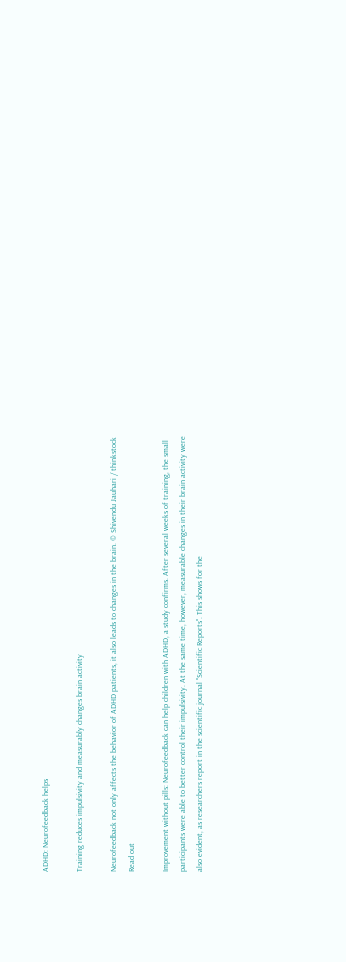ADHD: Neurofeedback helps

Training reduces impulsivity and measurably changes brain activity

Neurofeedback not only affects the behavior of ADHD patients, it also leads to changes in the brain. © Shivendu Jauhari / thinkstock
Read out

Improvement without pills: Neurofeedback can help children with ADHD, a study confirms. After several weeks of training, the small participants were able to better control their impulsivity. At the same time, however, measurable changes in their brain activity were also evident, as researchers report in the scientific journal "Scientific Reports". This shows for the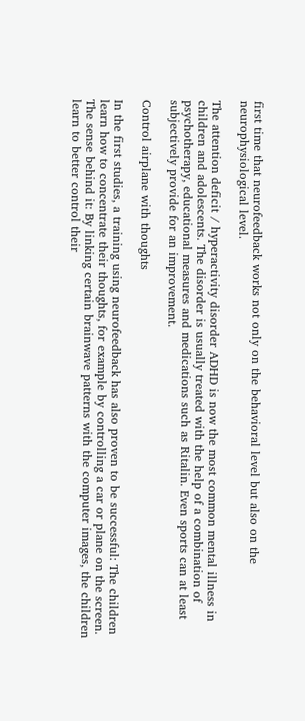first time that neurofeedback works not only on the behavioral level but also on the neurophysiological level.

The attention deficit / hyperactivity disorder ADHD is now the most common mental illness in children and adolescents. The disorder is usually treated with the help of a combination of psychotherapy, educational measures and medications such as Ritalin. Even sports can at least subjectively provide for an improvement.

Control airplane with thoughts

In the first studies, a training using neurofeedback has also proven to be successful: The children learn how to concentrate their thoughts, for example by controlling a car or plane on the screen. The sense behind it: By linking certain brainwave patterns with the computer images, the children learn to better control their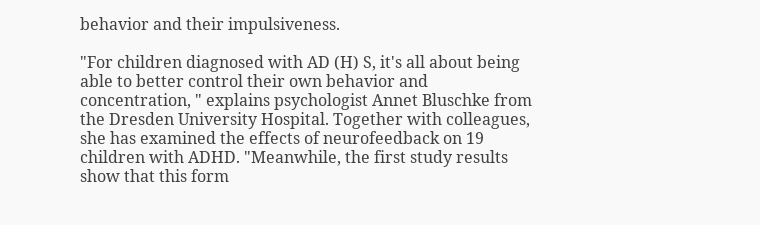behavior and their impulsiveness.

"For children diagnosed with AD (H) S, it's all about being able to better control their own behavior and concentration, " explains psychologist Annet Bluschke from the Dresden University Hospital. Together with colleagues, she has examined the effects of neurofeedback on 19 children with ADHD. "Meanwhile, the first study results show that this form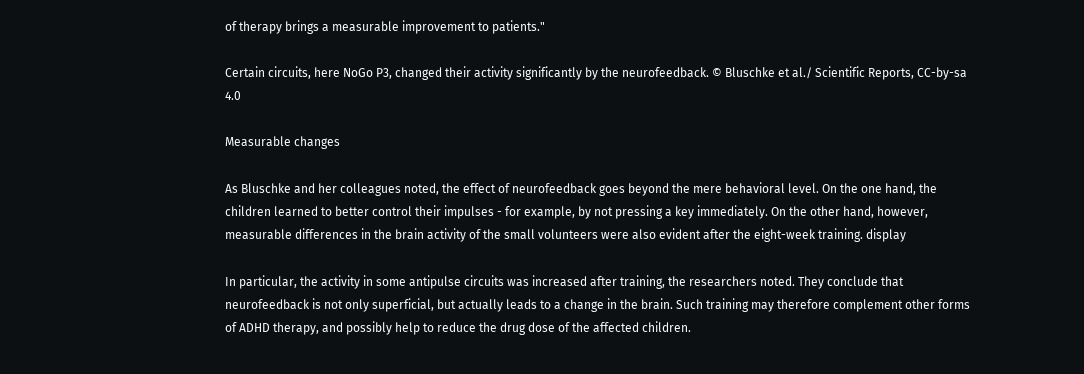of therapy brings a measurable improvement to patients."

Certain circuits, here NoGo P3, changed their activity significantly by the neurofeedback. © Bluschke et al./ Scientific Reports, CC-by-sa 4.0

Measurable changes

As Bluschke and her colleagues noted, the effect of neurofeedback goes beyond the mere behavioral level. On the one hand, the children learned to better control their impulses - for example, by not pressing a key immediately. On the other hand, however, measurable differences in the brain activity of the small volunteers were also evident after the eight-week training. display

In particular, the activity in some antipulse circuits was increased after training, the researchers noted. They conclude that neurofeedback is not only superficial, but actually leads to a change in the brain. Such training may therefore complement other forms of ADHD therapy, and possibly help to reduce the drug dose of the affected children.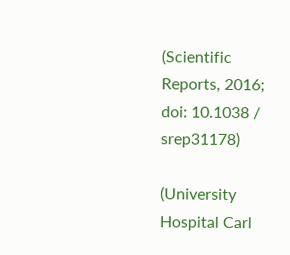(Scientific Reports, 2016; doi: 10.1038 / srep31178)

(University Hospital Carl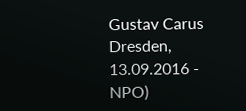Gustav Carus Dresden, 13.09.2016 - NPO)